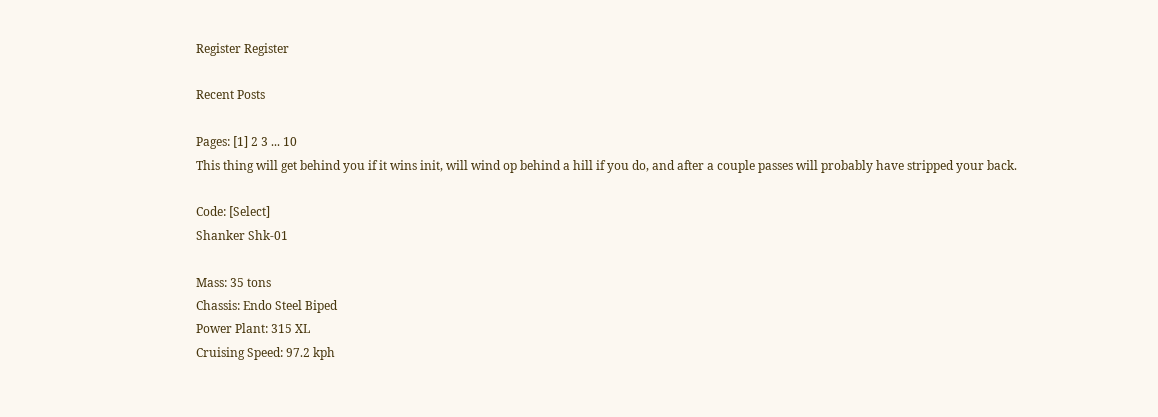Register Register

Recent Posts

Pages: [1] 2 3 ... 10
This thing will get behind you if it wins init, will wind op behind a hill if you do, and after a couple passes will probably have stripped your back.

Code: [Select]
Shanker Shk-01

Mass: 35 tons
Chassis: Endo Steel Biped
Power Plant: 315 XL
Cruising Speed: 97.2 kph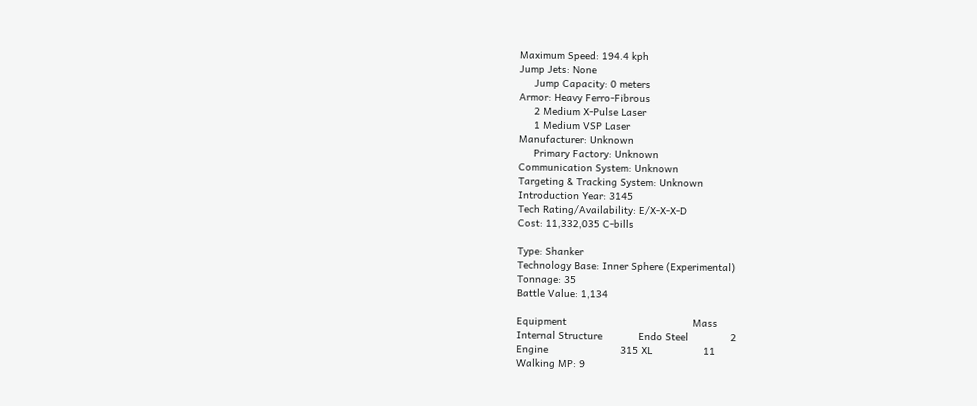Maximum Speed: 194.4 kph
Jump Jets: None
     Jump Capacity: 0 meters
Armor: Heavy Ferro-Fibrous
     2 Medium X-Pulse Laser
     1 Medium VSP Laser
Manufacturer: Unknown
     Primary Factory: Unknown
Communication System: Unknown
Targeting & Tracking System: Unknown
Introduction Year: 3145
Tech Rating/Availability: E/X-X-X-D
Cost: 11,332,035 C-bills

Type: Shanker
Technology Base: Inner Sphere (Experimental)
Tonnage: 35
Battle Value: 1,134

Equipment                                          Mass
Internal Structure            Endo Steel              2
Engine                        315 XL                 11
Walking MP: 9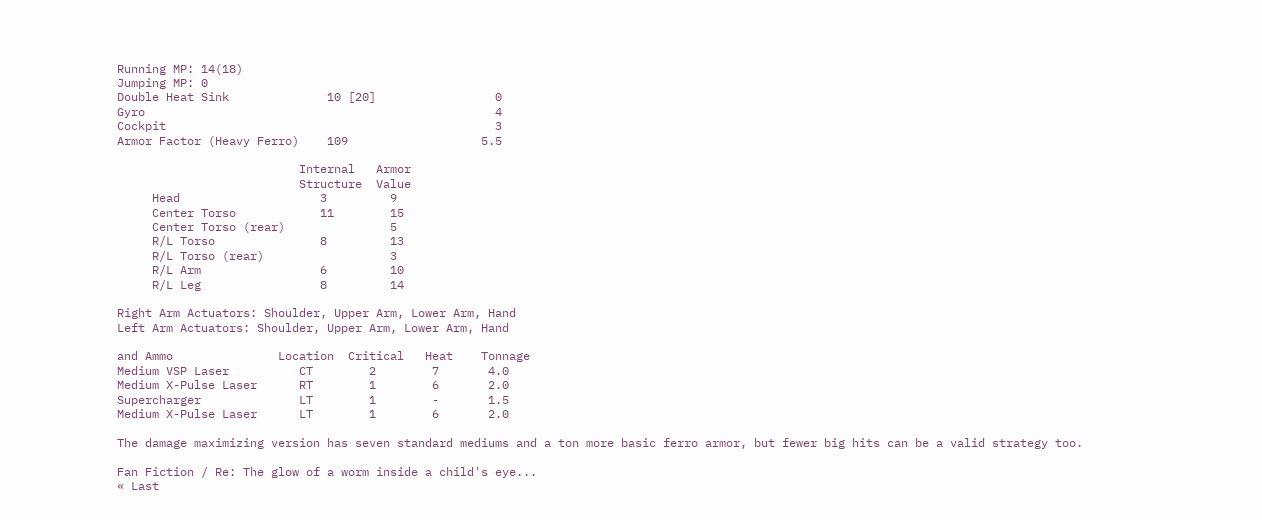Running MP: 14(18)
Jumping MP: 0
Double Heat Sink              10 [20]                 0
Gyro                                                  4
Cockpit                                               3
Armor Factor (Heavy Ferro)    109                   5.5

                          Internal   Armor
                          Structure  Value
     Head                    3         9
     Center Torso            11        15
     Center Torso (rear)               5
     R/L Torso               8         13
     R/L Torso (rear)                  3
     R/L Arm                 6         10
     R/L Leg                 8         14

Right Arm Actuators: Shoulder, Upper Arm, Lower Arm, Hand
Left Arm Actuators: Shoulder, Upper Arm, Lower Arm, Hand

and Ammo               Location  Critical   Heat    Tonnage
Medium VSP Laser          CT        2        7       4.0
Medium X-Pulse Laser      RT        1        6       2.0
Supercharger              LT        1        -       1.5
Medium X-Pulse Laser      LT        1        6       2.0

The damage maximizing version has seven standard mediums and a ton more basic ferro armor, but fewer big hits can be a valid strategy too.

Fan Fiction / Re: The glow of a worm inside a child's eye...
« Last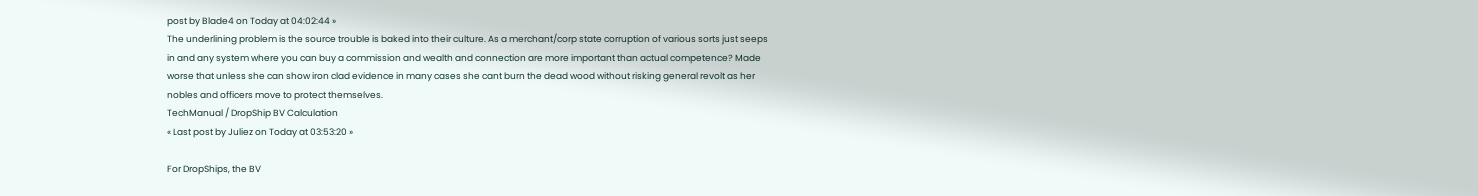post by Blade4 on Today at 04:02:44 »
The underlining problem is the source trouble is baked into their culture. As a merchant/corp state corruption of various sorts just seeps in and any system where you can buy a commission and wealth and connection are more important than actual competence? Made worse that unless she can show iron clad evidence in many cases she cant burn the dead wood without risking general revolt as her nobles and officers move to protect themselves.
TechManual / DropShip BV Calculation
« Last post by Juliez on Today at 03:53:20 »

For DropShips, the BV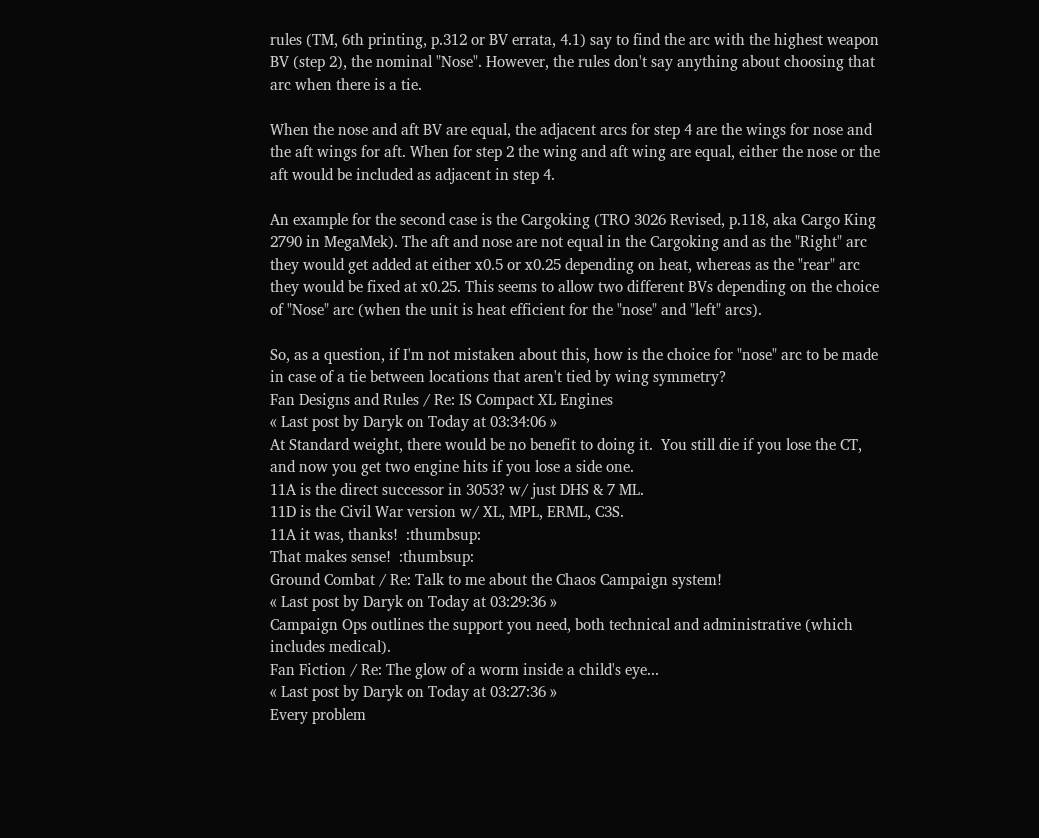rules (TM, 6th printing, p.312 or BV errata, 4.1) say to find the arc with the highest weapon BV (step 2), the nominal "Nose". However, the rules don't say anything about choosing that arc when there is a tie.

When the nose and aft BV are equal, the adjacent arcs for step 4 are the wings for nose and the aft wings for aft. When for step 2 the wing and aft wing are equal, either the nose or the aft would be included as adjacent in step 4.

An example for the second case is the Cargoking (TRO 3026 Revised, p.118, aka Cargo King 2790 in MegaMek). The aft and nose are not equal in the Cargoking and as the "Right" arc they would get added at either x0.5 or x0.25 depending on heat, whereas as the "rear" arc they would be fixed at x0.25. This seems to allow two different BVs depending on the choice of "Nose" arc (when the unit is heat efficient for the "nose" and "left" arcs).

So, as a question, if I'm not mistaken about this, how is the choice for "nose" arc to be made in case of a tie between locations that aren't tied by wing symmetry?
Fan Designs and Rules / Re: IS Compact XL Engines
« Last post by Daryk on Today at 03:34:06 »
At Standard weight, there would be no benefit to doing it.  You still die if you lose the CT, and now you get two engine hits if you lose a side one.
11A is the direct successor in 3053? w/ just DHS & 7 ML.
11D is the Civil War version w/ XL, MPL, ERML, C3S.
11A it was, thanks!  :thumbsup:
That makes sense!  :thumbsup:
Ground Combat / Re: Talk to me about the Chaos Campaign system!
« Last post by Daryk on Today at 03:29:36 »
Campaign Ops outlines the support you need, both technical and administrative (which includes medical).
Fan Fiction / Re: The glow of a worm inside a child's eye...
« Last post by Daryk on Today at 03:27:36 »
Every problem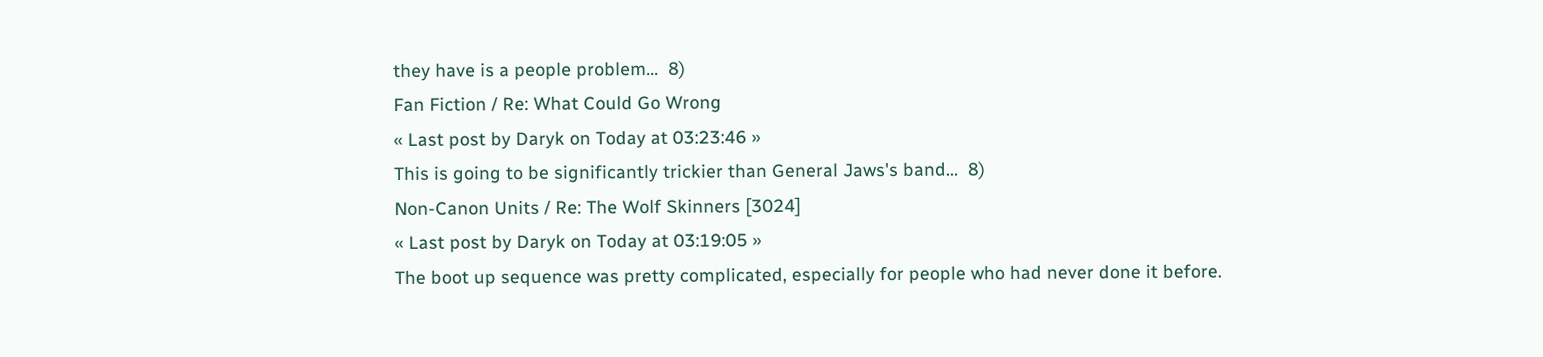they have is a people problem...  8)
Fan Fiction / Re: What Could Go Wrong
« Last post by Daryk on Today at 03:23:46 »
This is going to be significantly trickier than General Jaws's band...  8)
Non-Canon Units / Re: The Wolf Skinners [3024]
« Last post by Daryk on Today at 03:19:05 »
The boot up sequence was pretty complicated, especially for people who had never done it before.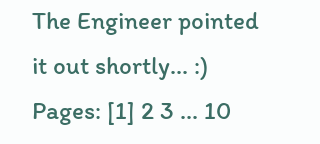The Engineer pointed it out shortly... :)
Pages: [1] 2 3 ... 10